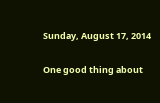Sunday, August 17, 2014

One good thing about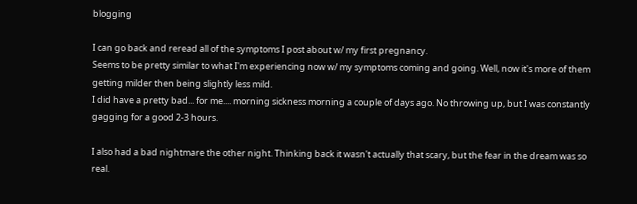blogging

I can go back and reread all of the symptoms I post about w/ my first pregnancy.
Seems to be pretty similar to what I'm experiencing now w/ my symptoms coming and going. Well, now it's more of them getting milder then being slightly less mild.
I did have a pretty bad... for me.... morning sickness morning a couple of days ago. No throwing up, but I was constantly gagging for a good 2-3 hours.

I also had a bad nightmare the other night. Thinking back it wasn't actually that scary, but the fear in the dream was so real.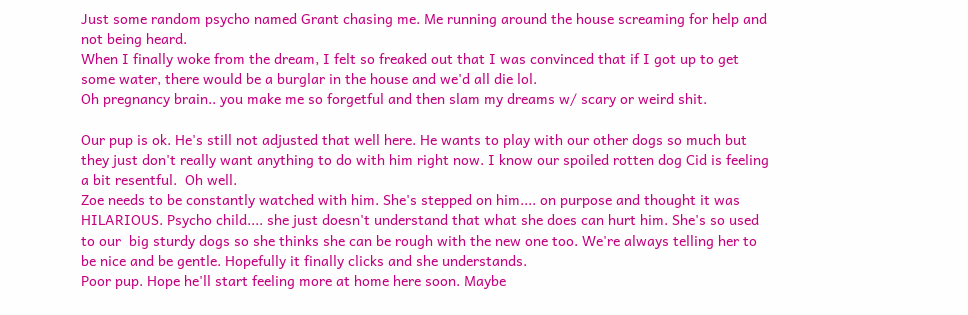Just some random psycho named Grant chasing me. Me running around the house screaming for help and not being heard.
When I finally woke from the dream, I felt so freaked out that I was convinced that if I got up to get some water, there would be a burglar in the house and we'd all die lol.
Oh pregnancy brain.. you make me so forgetful and then slam my dreams w/ scary or weird shit.

Our pup is ok. He's still not adjusted that well here. He wants to play with our other dogs so much but they just don't really want anything to do with him right now. I know our spoiled rotten dog Cid is feeling a bit resentful.  Oh well.
Zoe needs to be constantly watched with him. She's stepped on him.... on purpose and thought it was HILARIOUS. Psycho child.... she just doesn't understand that what she does can hurt him. She's so used to our  big sturdy dogs so she thinks she can be rough with the new one too. We're always telling her to be nice and be gentle. Hopefully it finally clicks and she understands.
Poor pup. Hope he'll start feeling more at home here soon. Maybe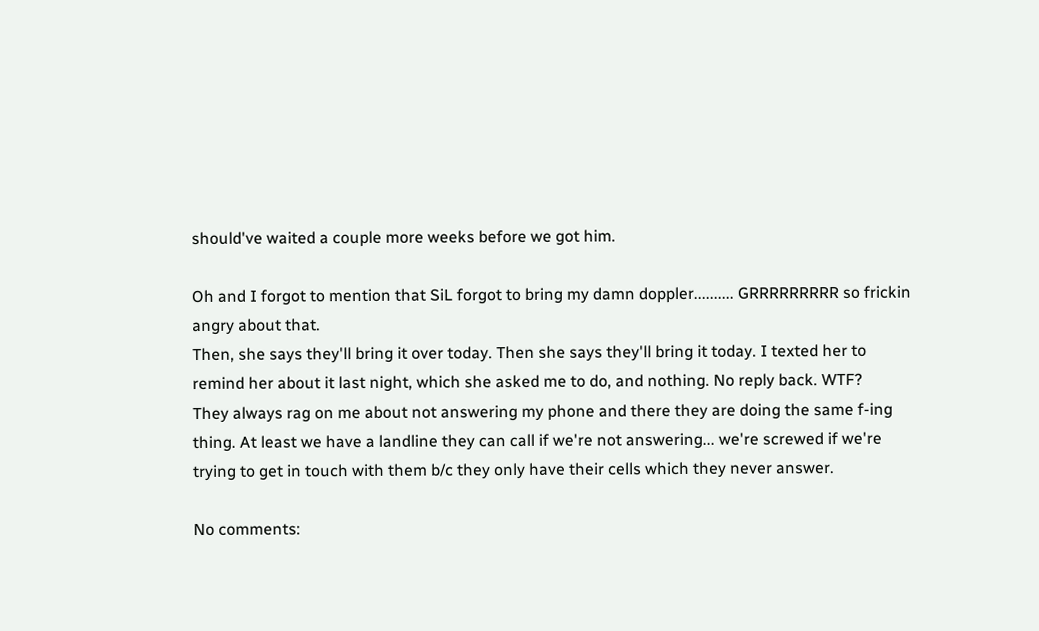should've waited a couple more weeks before we got him.

Oh and I forgot to mention that SiL forgot to bring my damn doppler.......... GRRRRRRRRR so frickin angry about that.
Then, she says they'll bring it over today. Then she says they'll bring it today. I texted her to remind her about it last night, which she asked me to do, and nothing. No reply back. WTF?
They always rag on me about not answering my phone and there they are doing the same f-ing thing. At least we have a landline they can call if we're not answering... we're screwed if we're trying to get in touch with them b/c they only have their cells which they never answer.

No comments: